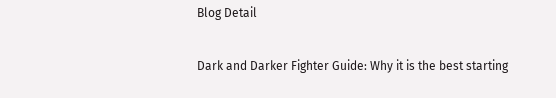Blog Detail

Dark and Darker Fighter Guide: Why it is the best starting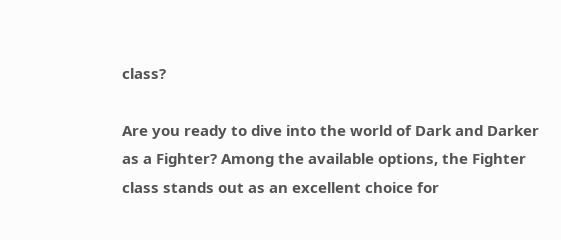class?

Are you ready to dive into the world of Dark and Darker as a Fighter? Among the available options, the Fighter class stands out as an excellent choice for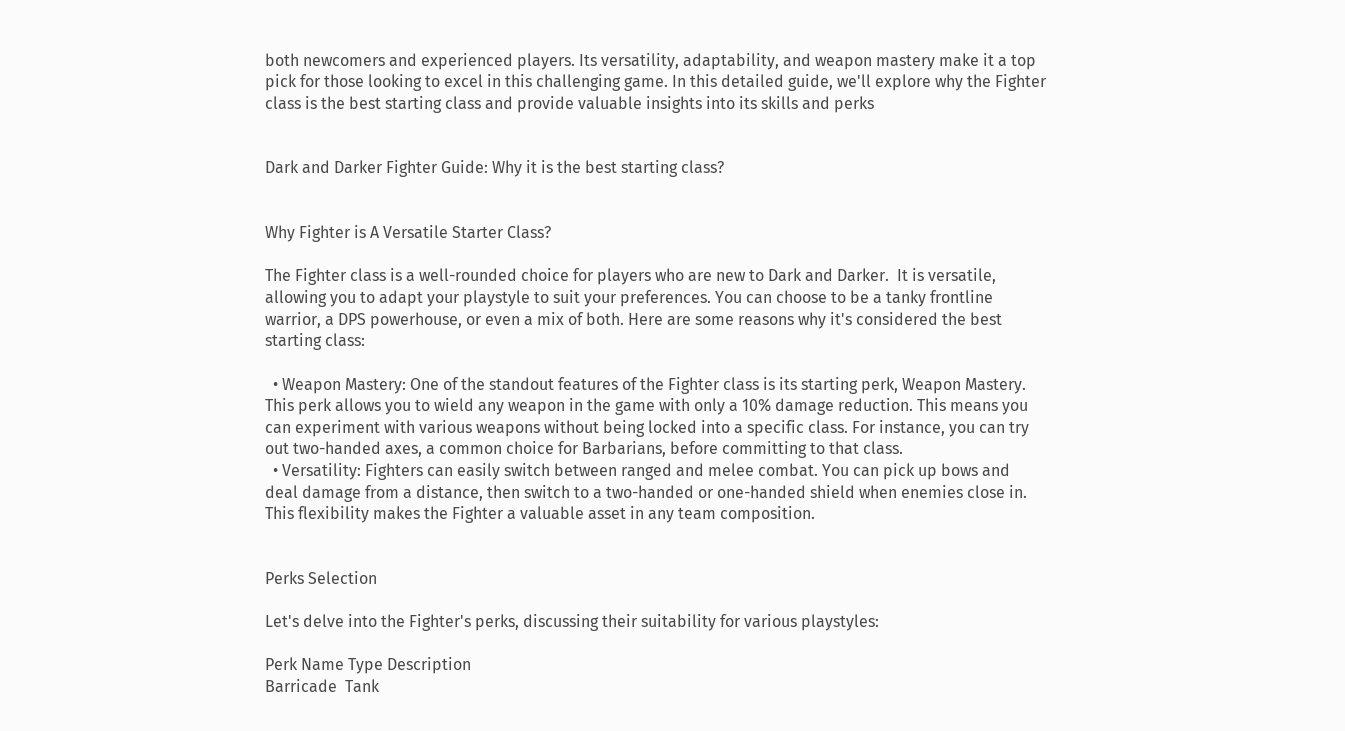both newcomers and experienced players. Its versatility, adaptability, and weapon mastery make it a top pick for those looking to excel in this challenging game. In this detailed guide, we'll explore why the Fighter class is the best starting class and provide valuable insights into its skills and perks


Dark and Darker Fighter Guide: Why it is the best starting class?


Why Fighter is A Versatile Starter Class?

The Fighter class is a well-rounded choice for players who are new to Dark and Darker.  It is versatile, allowing you to adapt your playstyle to suit your preferences. You can choose to be a tanky frontline warrior, a DPS powerhouse, or even a mix of both. Here are some reasons why it's considered the best starting class:

  • Weapon Mastery: One of the standout features of the Fighter class is its starting perk, Weapon Mastery. This perk allows you to wield any weapon in the game with only a 10% damage reduction. This means you can experiment with various weapons without being locked into a specific class. For instance, you can try out two-handed axes, a common choice for Barbarians, before committing to that class.
  • Versatility: Fighters can easily switch between ranged and melee combat. You can pick up bows and deal damage from a distance, then switch to a two-handed or one-handed shield when enemies close in. This flexibility makes the Fighter a valuable asset in any team composition.


Perks Selection

Let's delve into the Fighter's perks, discussing their suitability for various playstyles:

Perk Name Type Description
Barricade  Tank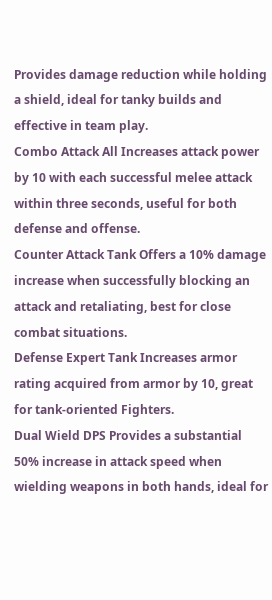Provides damage reduction while holding a shield, ideal for tanky builds and effective in team play.
Combo Attack All Increases attack power by 10 with each successful melee attack within three seconds, useful for both defense and offense.
Counter Attack Tank Offers a 10% damage increase when successfully blocking an attack and retaliating, best for close combat situations.
Defense Expert Tank Increases armor rating acquired from armor by 10, great for tank-oriented Fighters.
Dual Wield DPS Provides a substantial 50% increase in attack speed when wielding weapons in both hands, ideal for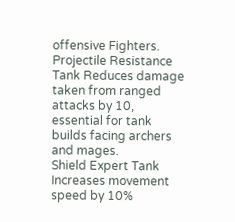offensive Fighters.
Projectile Resistance Tank Reduces damage taken from ranged attacks by 10, essential for tank builds facing archers and mages.
Shield Expert Tank Increases movement speed by 10%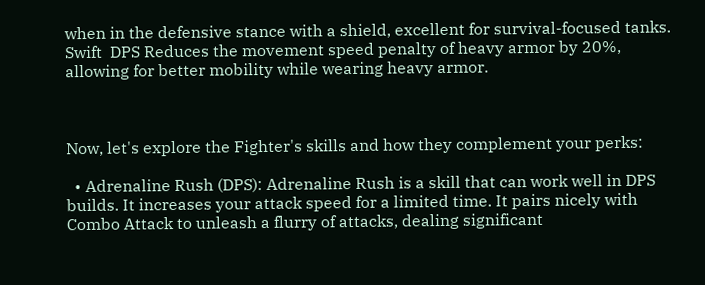when in the defensive stance with a shield, excellent for survival-focused tanks.
Swift  DPS Reduces the movement speed penalty of heavy armor by 20%, allowing for better mobility while wearing heavy armor.



Now, let's explore the Fighter's skills and how they complement your perks:

  • Adrenaline Rush (DPS): Adrenaline Rush is a skill that can work well in DPS builds. It increases your attack speed for a limited time. It pairs nicely with Combo Attack to unleash a flurry of attacks, dealing significant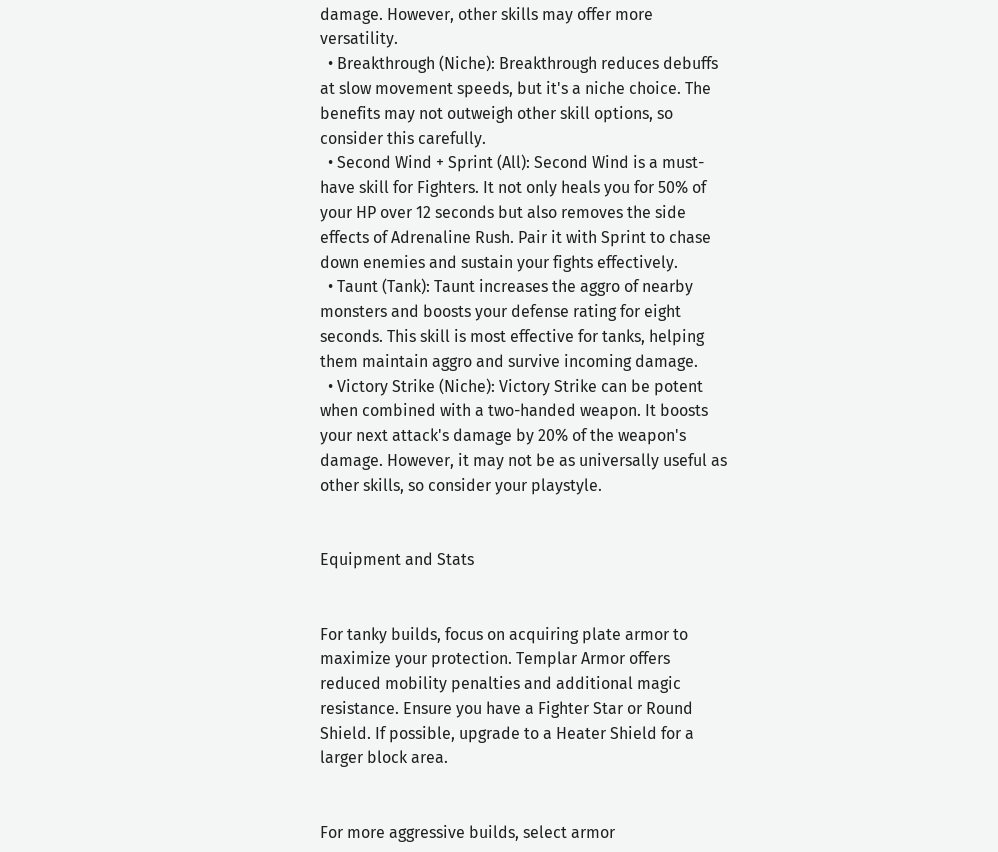damage. However, other skills may offer more versatility.
  • Breakthrough (Niche): Breakthrough reduces debuffs at slow movement speeds, but it's a niche choice. The benefits may not outweigh other skill options, so consider this carefully.
  • Second Wind + Sprint (All): Second Wind is a must-have skill for Fighters. It not only heals you for 50% of your HP over 12 seconds but also removes the side effects of Adrenaline Rush. Pair it with Sprint to chase down enemies and sustain your fights effectively.
  • Taunt (Tank): Taunt increases the aggro of nearby monsters and boosts your defense rating for eight seconds. This skill is most effective for tanks, helping them maintain aggro and survive incoming damage.
  • Victory Strike (Niche): Victory Strike can be potent when combined with a two-handed weapon. It boosts your next attack's damage by 20% of the weapon's damage. However, it may not be as universally useful as other skills, so consider your playstyle.


Equipment and Stats


For tanky builds, focus on acquiring plate armor to maximize your protection. Templar Armor offers reduced mobility penalties and additional magic resistance. Ensure you have a Fighter Star or Round Shield. If possible, upgrade to a Heater Shield for a larger block area.


For more aggressive builds, select armor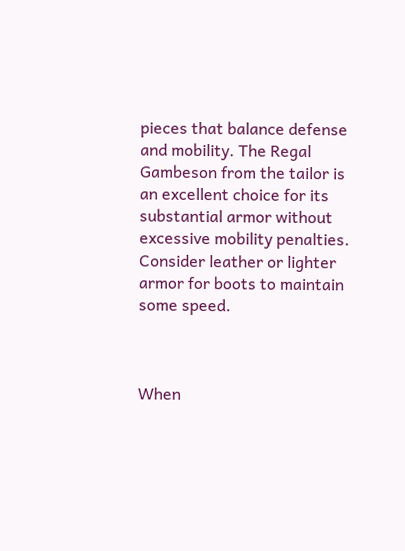pieces that balance defense and mobility. The Regal Gambeson from the tailor is an excellent choice for its substantial armor without excessive mobility penalties. Consider leather or lighter armor for boots to maintain some speed.



When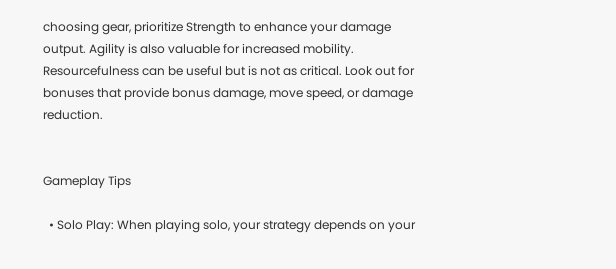choosing gear, prioritize Strength to enhance your damage output. Agility is also valuable for increased mobility. Resourcefulness can be useful but is not as critical. Look out for bonuses that provide bonus damage, move speed, or damage reduction.


Gameplay Tips

  • Solo Play: When playing solo, your strategy depends on your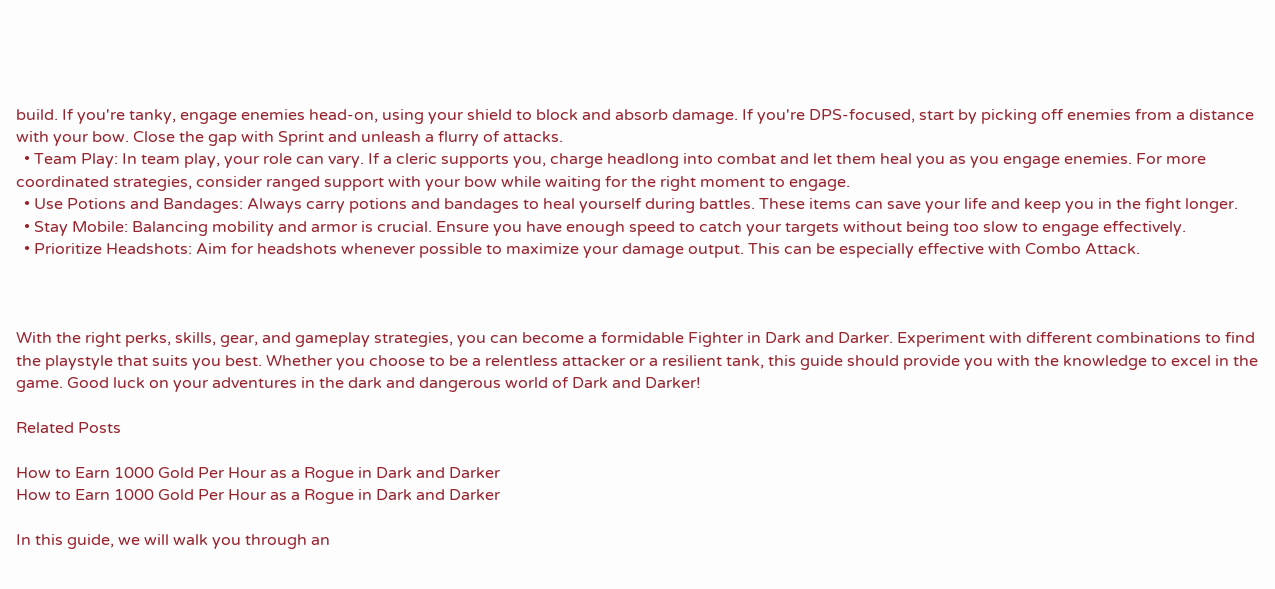build. If you're tanky, engage enemies head-on, using your shield to block and absorb damage. If you're DPS-focused, start by picking off enemies from a distance with your bow. Close the gap with Sprint and unleash a flurry of attacks.
  • Team Play: In team play, your role can vary. If a cleric supports you, charge headlong into combat and let them heal you as you engage enemies. For more coordinated strategies, consider ranged support with your bow while waiting for the right moment to engage.
  • Use Potions and Bandages: Always carry potions and bandages to heal yourself during battles. These items can save your life and keep you in the fight longer.
  • Stay Mobile: Balancing mobility and armor is crucial. Ensure you have enough speed to catch your targets without being too slow to engage effectively.
  • Prioritize Headshots: Aim for headshots whenever possible to maximize your damage output. This can be especially effective with Combo Attack.



With the right perks, skills, gear, and gameplay strategies, you can become a formidable Fighter in Dark and Darker. Experiment with different combinations to find the playstyle that suits you best. Whether you choose to be a relentless attacker or a resilient tank, this guide should provide you with the knowledge to excel in the game. Good luck on your adventures in the dark and dangerous world of Dark and Darker!

Related Posts

How to Earn 1000 Gold Per Hour as a Rogue in Dark and Darker
How to Earn 1000 Gold Per Hour as a Rogue in Dark and Darker

In this guide, we will walk you through an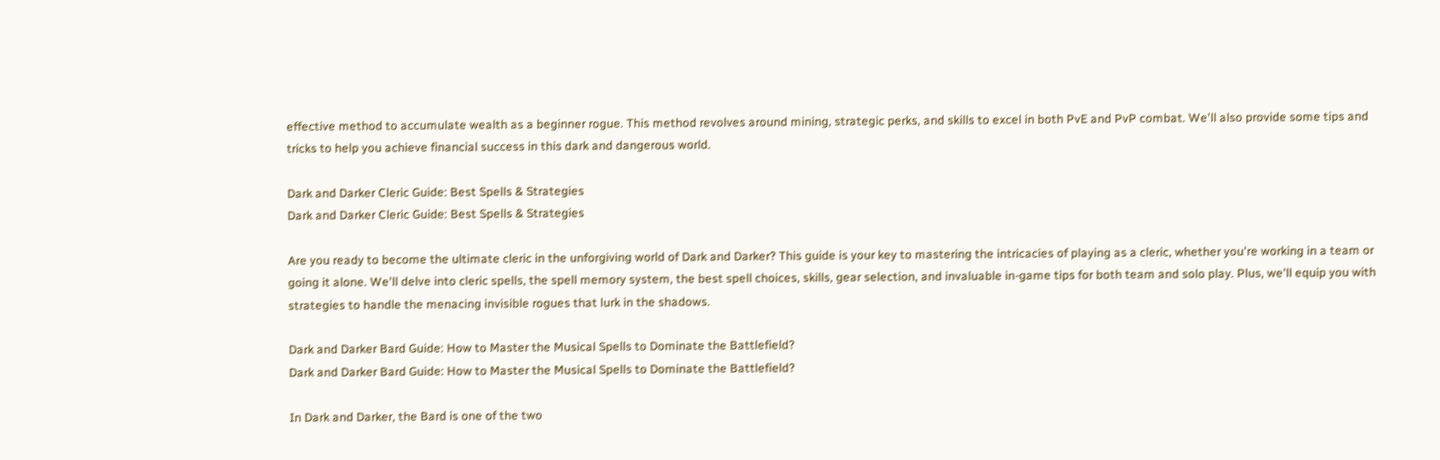effective method to accumulate wealth as a beginner rogue. This method revolves around mining, strategic perks, and skills to excel in both PvE and PvP combat. We'll also provide some tips and tricks to help you achieve financial success in this dark and dangerous world.

Dark and Darker Cleric Guide: Best Spells & Strategies
Dark and Darker Cleric Guide: Best Spells & Strategies

Are you ready to become the ultimate cleric in the unforgiving world of Dark and Darker? This guide is your key to mastering the intricacies of playing as a cleric, whether you're working in a team or going it alone. We'll delve into cleric spells, the spell memory system, the best spell choices, skills, gear selection, and invaluable in-game tips for both team and solo play. Plus, we'll equip you with strategies to handle the menacing invisible rogues that lurk in the shadows.

Dark and Darker Bard Guide: How to Master the Musical Spells to Dominate the Battlefield?
Dark and Darker Bard Guide: How to Master the Musical Spells to Dominate the Battlefield?

In Dark and Darker, the Bard is one of the two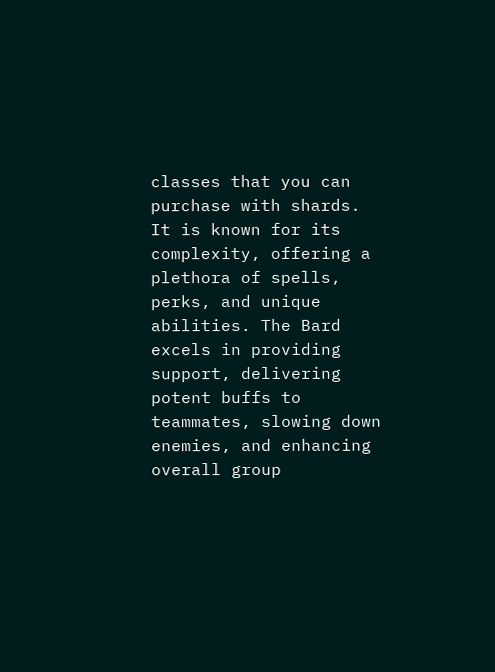classes that you can purchase with shards. It is known for its complexity, offering a plethora of spells, perks, and unique abilities. The Bard excels in providing support, delivering potent buffs to teammates, slowing down enemies, and enhancing overall group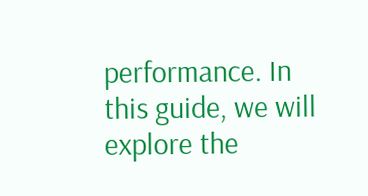performance. In this guide, we will explore the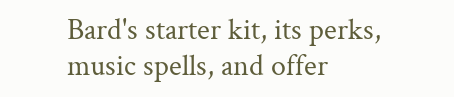Bard's starter kit, its perks, music spells, and offer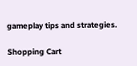gameplay tips and strategies.

Shopping Cart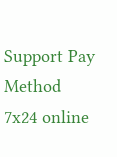Support Pay Method
7x24 online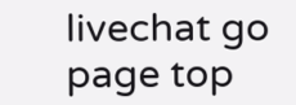livechat go page top